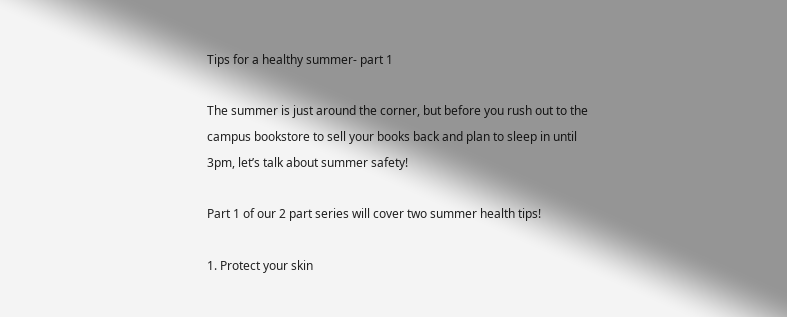Tips for a healthy summer- part 1

The summer is just around the corner, but before you rush out to the campus bookstore to sell your books back and plan to sleep in until 3pm, let’s talk about summer safety!

Part 1 of our 2 part series will cover two summer health tips!

1. Protect your skin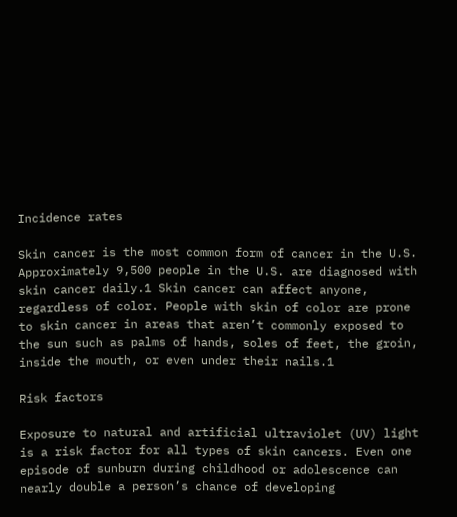Incidence rates

Skin cancer is the most common form of cancer in the U.S. Approximately 9,500 people in the U.S. are diagnosed with skin cancer daily.1 Skin cancer can affect anyone, regardless of color. People with skin of color are prone to skin cancer in areas that aren’t commonly exposed to the sun such as palms of hands, soles of feet, the groin, inside the mouth, or even under their nails.1

Risk factors

Exposure to natural and artificial ultraviolet (UV) light is a risk factor for all types of skin cancers. Even one episode of sunburn during childhood or adolescence can nearly double a person’s chance of developing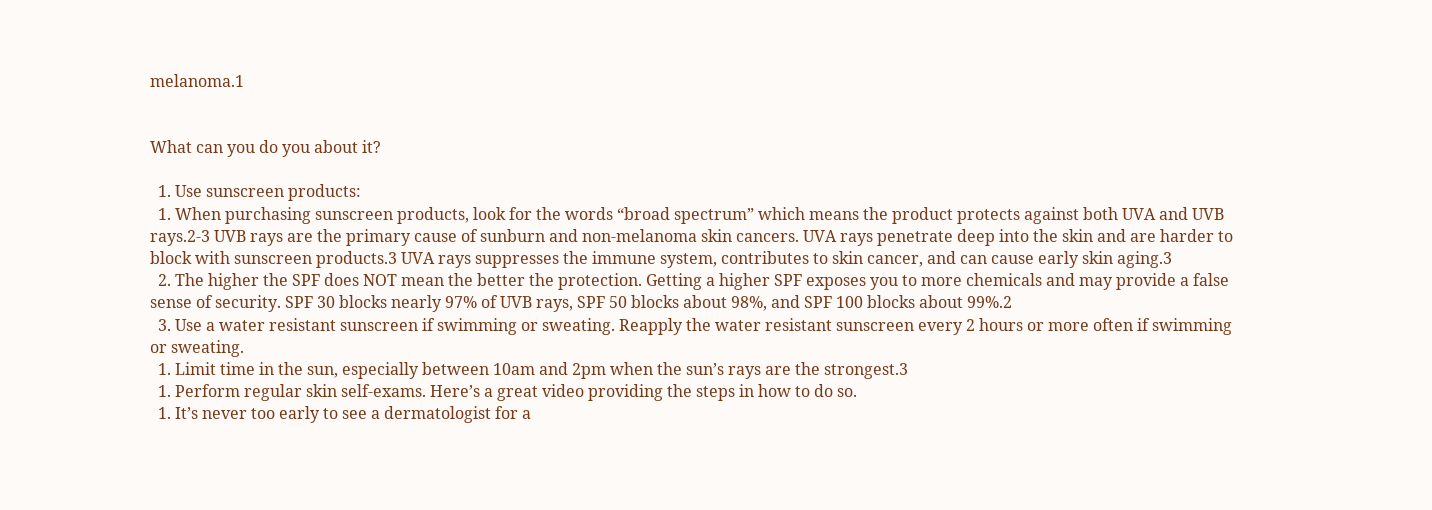melanoma.1


What can you do you about it?

  1. Use sunscreen products:
  1. When purchasing sunscreen products, look for the words “broad spectrum” which means the product protects against both UVA and UVB rays.2-3 UVB rays are the primary cause of sunburn and non-melanoma skin cancers. UVA rays penetrate deep into the skin and are harder to block with sunscreen products.3 UVA rays suppresses the immune system, contributes to skin cancer, and can cause early skin aging.3
  2. The higher the SPF does NOT mean the better the protection. Getting a higher SPF exposes you to more chemicals and may provide a false sense of security. SPF 30 blocks nearly 97% of UVB rays, SPF 50 blocks about 98%, and SPF 100 blocks about 99%.2
  3. Use a water resistant sunscreen if swimming or sweating. Reapply the water resistant sunscreen every 2 hours or more often if swimming or sweating.
  1. Limit time in the sun, especially between 10am and 2pm when the sun’s rays are the strongest.3
  1. Perform regular skin self-exams. Here’s a great video providing the steps in how to do so.
  1. It’s never too early to see a dermatologist for a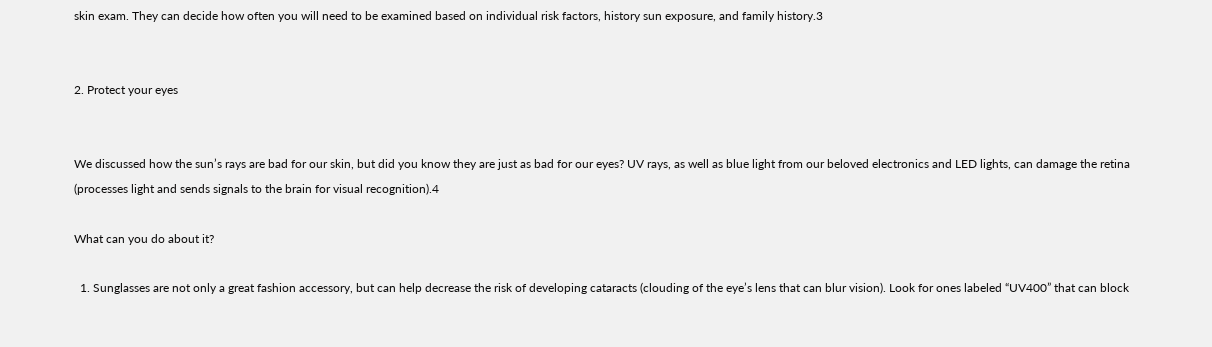skin exam. They can decide how often you will need to be examined based on individual risk factors, history sun exposure, and family history.3


2. Protect your eyes


We discussed how the sun’s rays are bad for our skin, but did you know they are just as bad for our eyes? UV rays, as well as blue light from our beloved electronics and LED lights, can damage the retina (processes light and sends signals to the brain for visual recognition).4

What can you do about it?

  1. Sunglasses are not only a great fashion accessory, but can help decrease the risk of developing cataracts (clouding of the eye’s lens that can blur vision). Look for ones labeled “UV400” that can block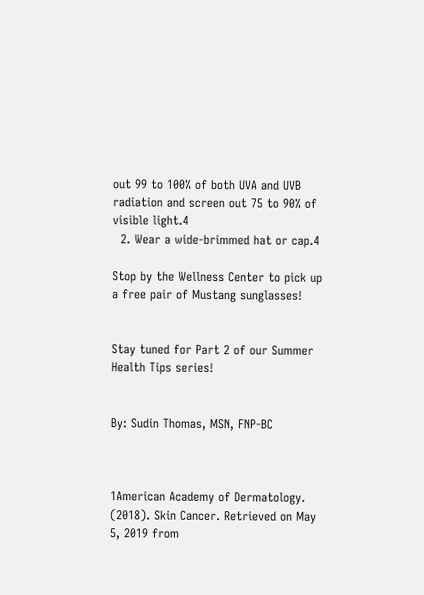out 99 to 100% of both UVA and UVB radiation and screen out 75 to 90% of visible light.4
  2. Wear a wide-brimmed hat or cap.4

Stop by the Wellness Center to pick up a free pair of Mustang sunglasses!


Stay tuned for Part 2 of our Summer Health Tips series!


By: Sudin Thomas, MSN, FNP-BC



1American Academy of Dermatology. (2018). Skin Cancer. Retrieved on May 5, 2019 from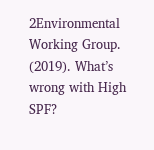2Environmental Working Group. (2019). What’s wrong with High SPF?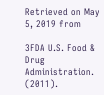Retrieved on May 5, 2019 from

3FDA U.S. Food & Drug Administration. (2011).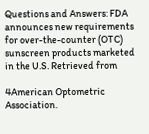Questions and Answers: FDA announces new requirements for over-the-counter (OTC) sunscreen products marketed in the U.S. Retrieved from

4American Optometric Association.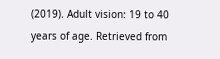(2019). Adult vision: 19 to 40 years of age. Retrieved from